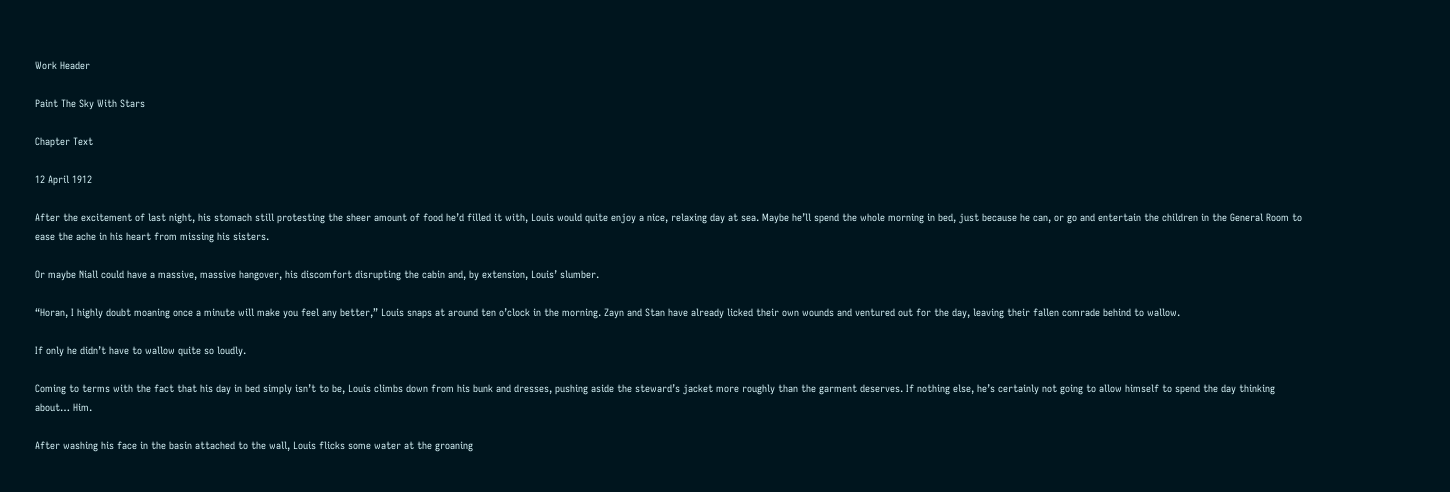Work Header

Paint The Sky With Stars

Chapter Text

12 April 1912

After the excitement of last night, his stomach still protesting the sheer amount of food he’d filled it with, Louis would quite enjoy a nice, relaxing day at sea. Maybe he’ll spend the whole morning in bed, just because he can, or go and entertain the children in the General Room to ease the ache in his heart from missing his sisters.

Or maybe Niall could have a massive, massive hangover, his discomfort disrupting the cabin and, by extension, Louis’ slumber.

“Horan, I highly doubt moaning once a minute will make you feel any better,” Louis snaps at around ten o’clock in the morning. Zayn and Stan have already licked their own wounds and ventured out for the day, leaving their fallen comrade behind to wallow.

If only he didn’t have to wallow quite so loudly.

Coming to terms with the fact that his day in bed simply isn’t to be, Louis climbs down from his bunk and dresses, pushing aside the steward’s jacket more roughly than the garment deserves. If nothing else, he’s certainly not going to allow himself to spend the day thinking about… Him.

After washing his face in the basin attached to the wall, Louis flicks some water at the groaning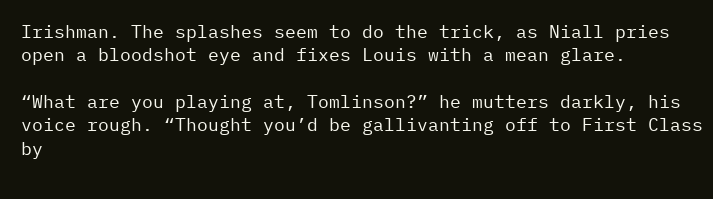Irishman. The splashes seem to do the trick, as Niall pries open a bloodshot eye and fixes Louis with a mean glare.

“What are you playing at, Tomlinson?” he mutters darkly, his voice rough. “Thought you’d be gallivanting off to First Class by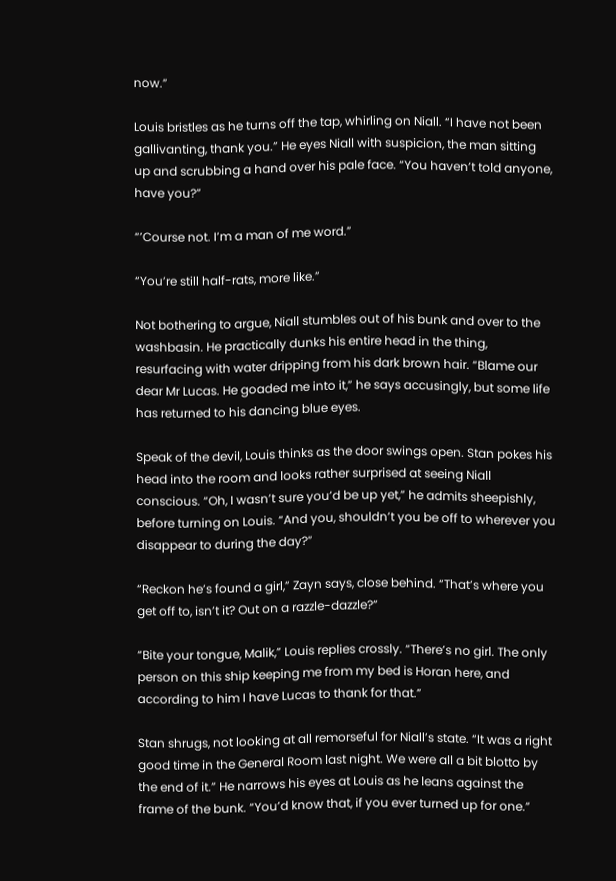now.”

Louis bristles as he turns off the tap, whirling on Niall. “I have not been gallivanting, thank you.” He eyes Niall with suspicion, the man sitting up and scrubbing a hand over his pale face. “You haven’t told anyone, have you?”

“’Course not. I’m a man of me word.”

“You’re still half-rats, more like.”

Not bothering to argue, Niall stumbles out of his bunk and over to the washbasin. He practically dunks his entire head in the thing, resurfacing with water dripping from his dark brown hair. “Blame our dear Mr Lucas. He goaded me into it,” he says accusingly, but some life has returned to his dancing blue eyes.

Speak of the devil, Louis thinks as the door swings open. Stan pokes his head into the room and looks rather surprised at seeing Niall conscious. “Oh, I wasn’t sure you’d be up yet,” he admits sheepishly, before turning on Louis. “And you, shouldn’t you be off to wherever you disappear to during the day?”

“Reckon he’s found a girl,” Zayn says, close behind. “That’s where you get off to, isn’t it? Out on a razzle-dazzle?”

“Bite your tongue, Malik,” Louis replies crossly. “There’s no girl. The only person on this ship keeping me from my bed is Horan here, and according to him I have Lucas to thank for that.”

Stan shrugs, not looking at all remorseful for Niall’s state. “It was a right good time in the General Room last night. We were all a bit blotto by the end of it.” He narrows his eyes at Louis as he leans against the frame of the bunk. “You’d know that, if you ever turned up for one.”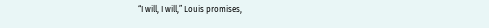“I will, I will,” Louis promises,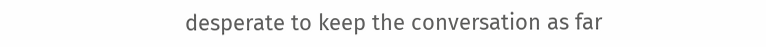desperate to keep the conversation as far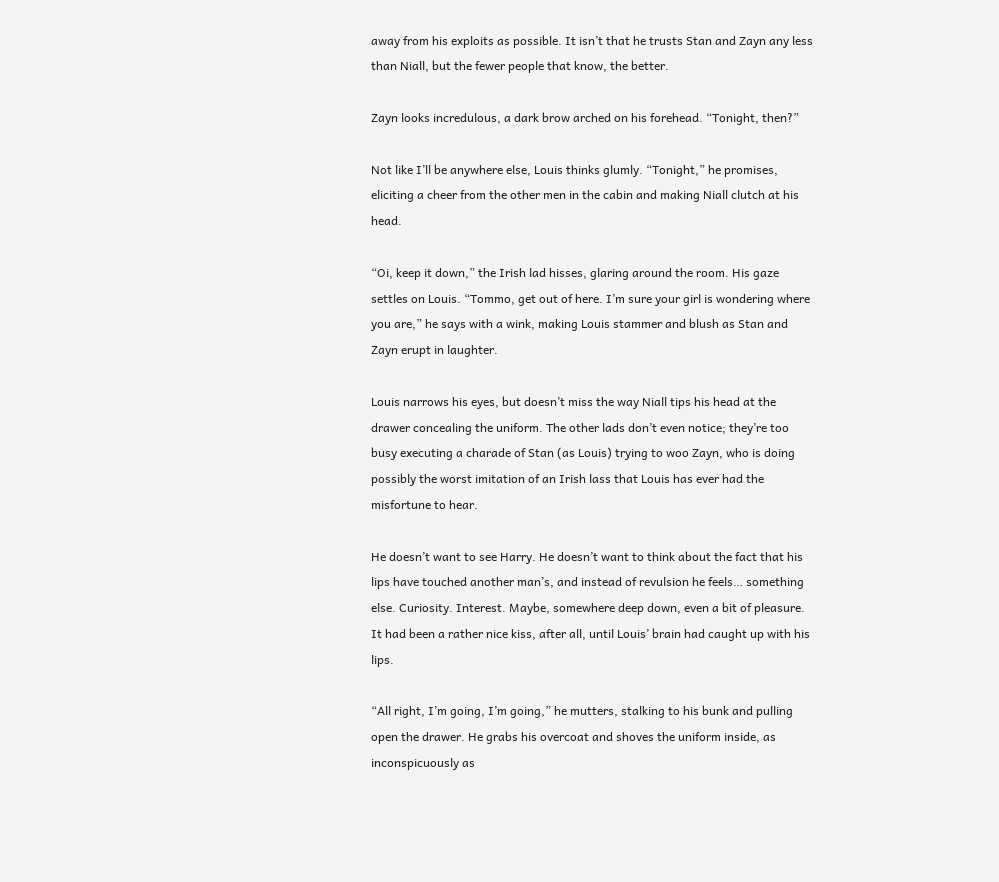away from his exploits as possible. It isn’t that he trusts Stan and Zayn any less than Niall, but the fewer people that know, the better.

Zayn looks incredulous, a dark brow arched on his forehead. “Tonight, then?”

Not like I’ll be anywhere else, Louis thinks glumly. “Tonight,” he promises, eliciting a cheer from the other men in the cabin and making Niall clutch at his head.

“Oi, keep it down,” the Irish lad hisses, glaring around the room. His gaze settles on Louis. “Tommo, get out of here. I’m sure your girl is wondering where you are,” he says with a wink, making Louis stammer and blush as Stan and Zayn erupt in laughter.

Louis narrows his eyes, but doesn’t miss the way Niall tips his head at the drawer concealing the uniform. The other lads don’t even notice; they’re too busy executing a charade of Stan (as Louis) trying to woo Zayn, who is doing possibly the worst imitation of an Irish lass that Louis has ever had the misfortune to hear.

He doesn’t want to see Harry. He doesn’t want to think about the fact that his lips have touched another man’s, and instead of revulsion he feels… something else. Curiosity. Interest. Maybe, somewhere deep down, even a bit of pleasure. It had been a rather nice kiss, after all, until Louis’ brain had caught up with his lips.

“All right, I’m going, I’m going,” he mutters, stalking to his bunk and pulling open the drawer. He grabs his overcoat and shoves the uniform inside, as inconspicuously as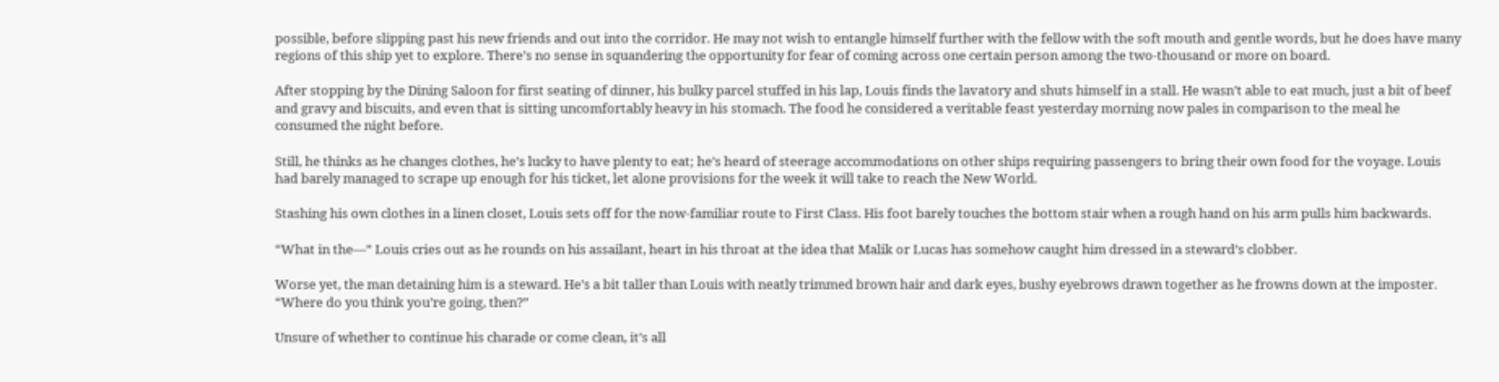possible, before slipping past his new friends and out into the corridor. He may not wish to entangle himself further with the fellow with the soft mouth and gentle words, but he does have many regions of this ship yet to explore. There’s no sense in squandering the opportunity for fear of coming across one certain person among the two-thousand or more on board.

After stopping by the Dining Saloon for first seating of dinner, his bulky parcel stuffed in his lap, Louis finds the lavatory and shuts himself in a stall. He wasn’t able to eat much, just a bit of beef and gravy and biscuits, and even that is sitting uncomfortably heavy in his stomach. The food he considered a veritable feast yesterday morning now pales in comparison to the meal he consumed the night before.

Still, he thinks as he changes clothes, he’s lucky to have plenty to eat; he’s heard of steerage accommodations on other ships requiring passengers to bring their own food for the voyage. Louis had barely managed to scrape up enough for his ticket, let alone provisions for the week it will take to reach the New World.

Stashing his own clothes in a linen closet, Louis sets off for the now-familiar route to First Class. His foot barely touches the bottom stair when a rough hand on his arm pulls him backwards.

“What in the—” Louis cries out as he rounds on his assailant, heart in his throat at the idea that Malik or Lucas has somehow caught him dressed in a steward’s clobber.

Worse yet, the man detaining him is a steward. He’s a bit taller than Louis with neatly trimmed brown hair and dark eyes, bushy eyebrows drawn together as he frowns down at the imposter. “Where do you think you’re going, then?”

Unsure of whether to continue his charade or come clean, it’s all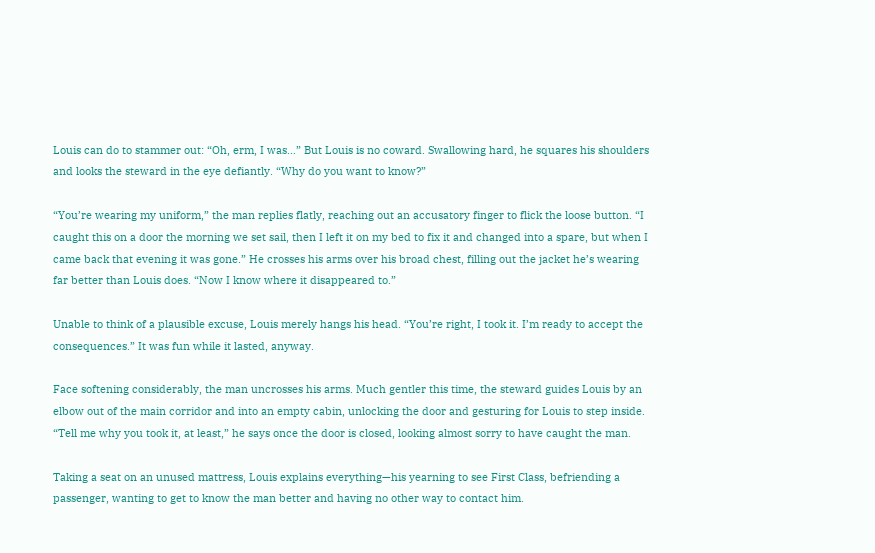Louis can do to stammer out: “Oh, erm, I was…” But Louis is no coward. Swallowing hard, he squares his shoulders and looks the steward in the eye defiantly. “Why do you want to know?”

“You’re wearing my uniform,” the man replies flatly, reaching out an accusatory finger to flick the loose button. “I caught this on a door the morning we set sail, then I left it on my bed to fix it and changed into a spare, but when I came back that evening it was gone.” He crosses his arms over his broad chest, filling out the jacket he’s wearing far better than Louis does. “Now I know where it disappeared to.”

Unable to think of a plausible excuse, Louis merely hangs his head. “You’re right, I took it. I’m ready to accept the consequences.” It was fun while it lasted, anyway.

Face softening considerably, the man uncrosses his arms. Much gentler this time, the steward guides Louis by an elbow out of the main corridor and into an empty cabin, unlocking the door and gesturing for Louis to step inside. “Tell me why you took it, at least,” he says once the door is closed, looking almost sorry to have caught the man.

Taking a seat on an unused mattress, Louis explains everything—his yearning to see First Class, befriending a passenger, wanting to get to know the man better and having no other way to contact him.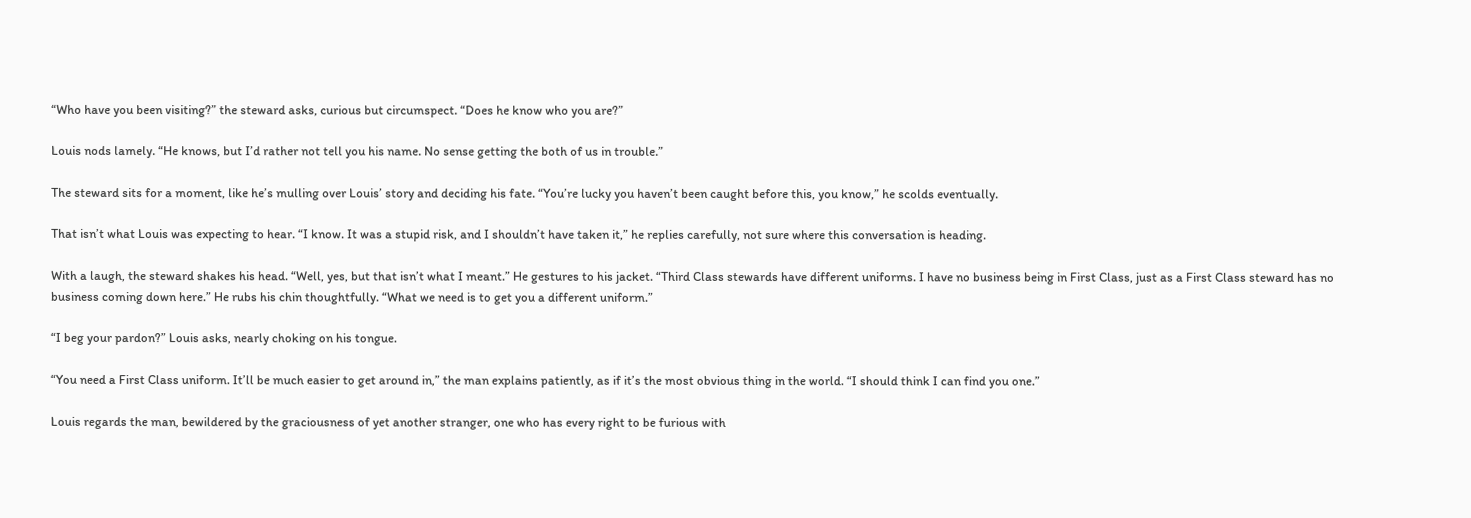“Who have you been visiting?” the steward asks, curious but circumspect. “Does he know who you are?”

Louis nods lamely. “He knows, but I’d rather not tell you his name. No sense getting the both of us in trouble.”

The steward sits for a moment, like he’s mulling over Louis’ story and deciding his fate. “You’re lucky you haven’t been caught before this, you know,” he scolds eventually.

That isn’t what Louis was expecting to hear. “I know. It was a stupid risk, and I shouldn’t have taken it,” he replies carefully, not sure where this conversation is heading.

With a laugh, the steward shakes his head. “Well, yes, but that isn’t what I meant.” He gestures to his jacket. “Third Class stewards have different uniforms. I have no business being in First Class, just as a First Class steward has no business coming down here.” He rubs his chin thoughtfully. “What we need is to get you a different uniform.”

“I beg your pardon?” Louis asks, nearly choking on his tongue.

“You need a First Class uniform. It’ll be much easier to get around in,” the man explains patiently, as if it’s the most obvious thing in the world. “I should think I can find you one.”

Louis regards the man, bewildered by the graciousness of yet another stranger, one who has every right to be furious with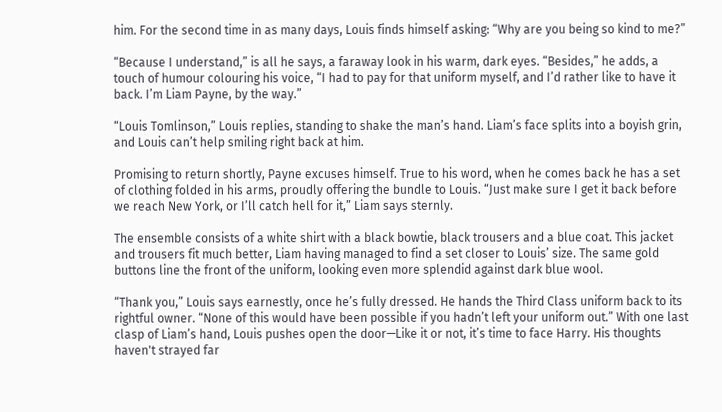him. For the second time in as many days, Louis finds himself asking: “Why are you being so kind to me?”

“Because I understand,” is all he says, a faraway look in his warm, dark eyes. “Besides,” he adds, a touch of humour colouring his voice, “I had to pay for that uniform myself, and I’d rather like to have it back. I’m Liam Payne, by the way.”

“Louis Tomlinson,” Louis replies, standing to shake the man’s hand. Liam’s face splits into a boyish grin, and Louis can’t help smiling right back at him.

Promising to return shortly, Payne excuses himself. True to his word, when he comes back he has a set of clothing folded in his arms, proudly offering the bundle to Louis. “Just make sure I get it back before we reach New York, or I’ll catch hell for it,” Liam says sternly.

The ensemble consists of a white shirt with a black bowtie, black trousers and a blue coat. This jacket and trousers fit much better, Liam having managed to find a set closer to Louis’ size. The same gold buttons line the front of the uniform, looking even more splendid against dark blue wool.

“Thank you,” Louis says earnestly, once he’s fully dressed. He hands the Third Class uniform back to its rightful owner. “None of this would have been possible if you hadn’t left your uniform out.” With one last clasp of Liam’s hand, Louis pushes open the door—Like it or not, it’s time to face Harry. His thoughts haven't strayed far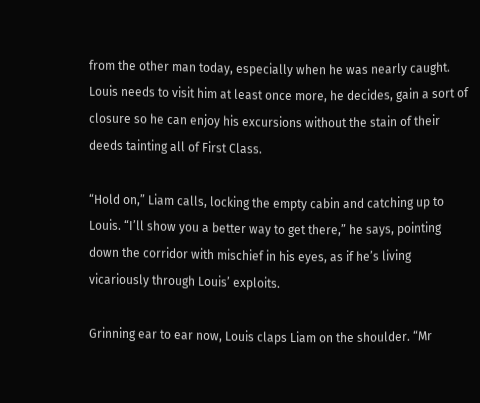from the other man today, especially when he was nearly caught. Louis needs to visit him at least once more, he decides, gain a sort of closure so he can enjoy his excursions without the stain of their deeds tainting all of First Class.

“Hold on,” Liam calls, locking the empty cabin and catching up to Louis. “I’ll show you a better way to get there,” he says, pointing down the corridor with mischief in his eyes, as if he’s living vicariously through Louis’ exploits.

Grinning ear to ear now, Louis claps Liam on the shoulder. “Mr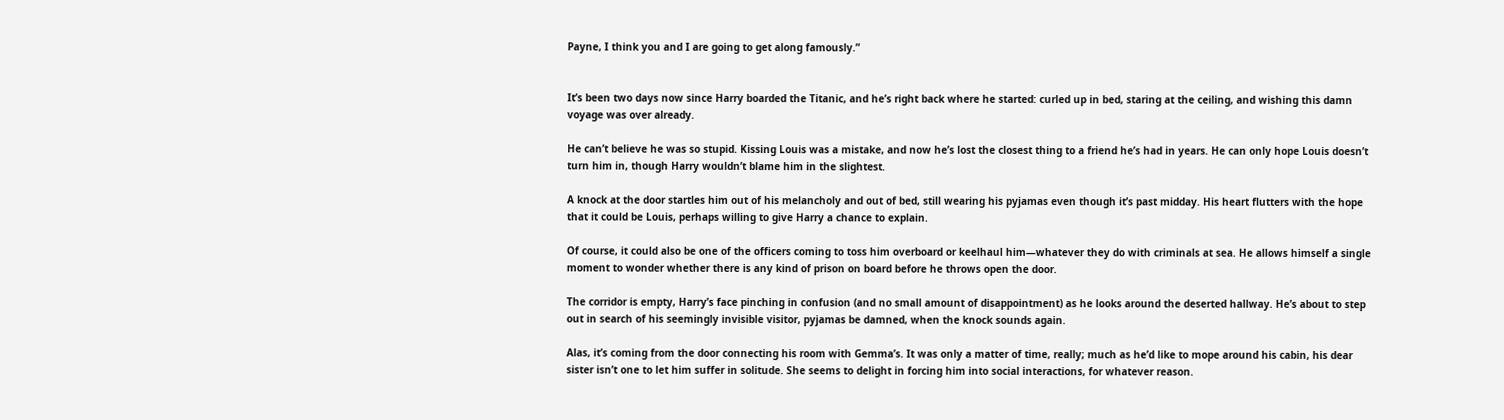Payne, I think you and I are going to get along famously.”


It’s been two days now since Harry boarded the Titanic, and he’s right back where he started: curled up in bed, staring at the ceiling, and wishing this damn voyage was over already.

He can’t believe he was so stupid. Kissing Louis was a mistake, and now he’s lost the closest thing to a friend he’s had in years. He can only hope Louis doesn’t turn him in, though Harry wouldn’t blame him in the slightest.

A knock at the door startles him out of his melancholy and out of bed, still wearing his pyjamas even though it’s past midday. His heart flutters with the hope that it could be Louis, perhaps willing to give Harry a chance to explain.

Of course, it could also be one of the officers coming to toss him overboard or keelhaul him—whatever they do with criminals at sea. He allows himself a single moment to wonder whether there is any kind of prison on board before he throws open the door.

The corridor is empty, Harry’s face pinching in confusion (and no small amount of disappointment) as he looks around the deserted hallway. He’s about to step out in search of his seemingly invisible visitor, pyjamas be damned, when the knock sounds again.

Alas, it’s coming from the door connecting his room with Gemma’s. It was only a matter of time, really; much as he’d like to mope around his cabin, his dear sister isn’t one to let him suffer in solitude. She seems to delight in forcing him into social interactions, for whatever reason.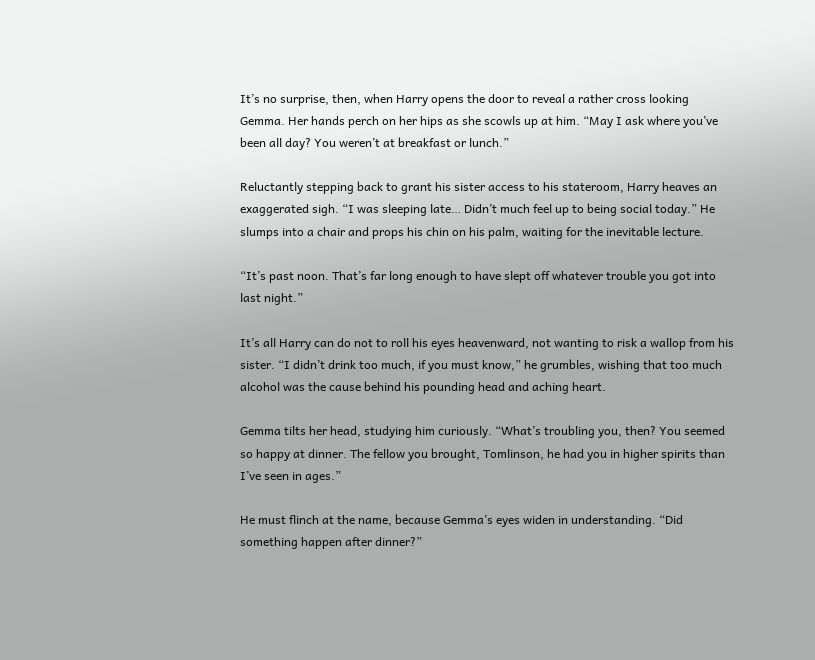It’s no surprise, then, when Harry opens the door to reveal a rather cross looking Gemma. Her hands perch on her hips as she scowls up at him. “May I ask where you’ve been all day? You weren’t at breakfast or lunch.”

Reluctantly stepping back to grant his sister access to his stateroom, Harry heaves an exaggerated sigh. “I was sleeping late… Didn’t much feel up to being social today.” He slumps into a chair and props his chin on his palm, waiting for the inevitable lecture.

“It’s past noon. That’s far long enough to have slept off whatever trouble you got into last night.”

It’s all Harry can do not to roll his eyes heavenward, not wanting to risk a wallop from his sister. “I didn’t drink too much, if you must know,” he grumbles, wishing that too much alcohol was the cause behind his pounding head and aching heart.

Gemma tilts her head, studying him curiously. “What’s troubling you, then? You seemed so happy at dinner. The fellow you brought, Tomlinson, he had you in higher spirits than I’ve seen in ages.”

He must flinch at the name, because Gemma’s eyes widen in understanding. “Did something happen after dinner?”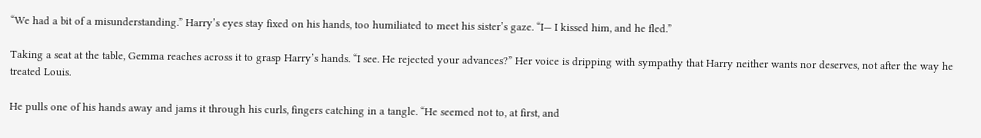“We had a bit of a misunderstanding.” Harry’s eyes stay fixed on his hands, too humiliated to meet his sister’s gaze. “I— I kissed him, and he fled.”

Taking a seat at the table, Gemma reaches across it to grasp Harry’s hands. “I see. He rejected your advances?” Her voice is dripping with sympathy that Harry neither wants nor deserves, not after the way he treated Louis.

He pulls one of his hands away and jams it through his curls, fingers catching in a tangle. “He seemed not to, at first, and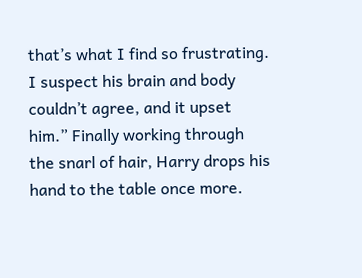that’s what I find so frustrating. I suspect his brain and body couldn’t agree, and it upset him.” Finally working through the snarl of hair, Harry drops his hand to the table once more.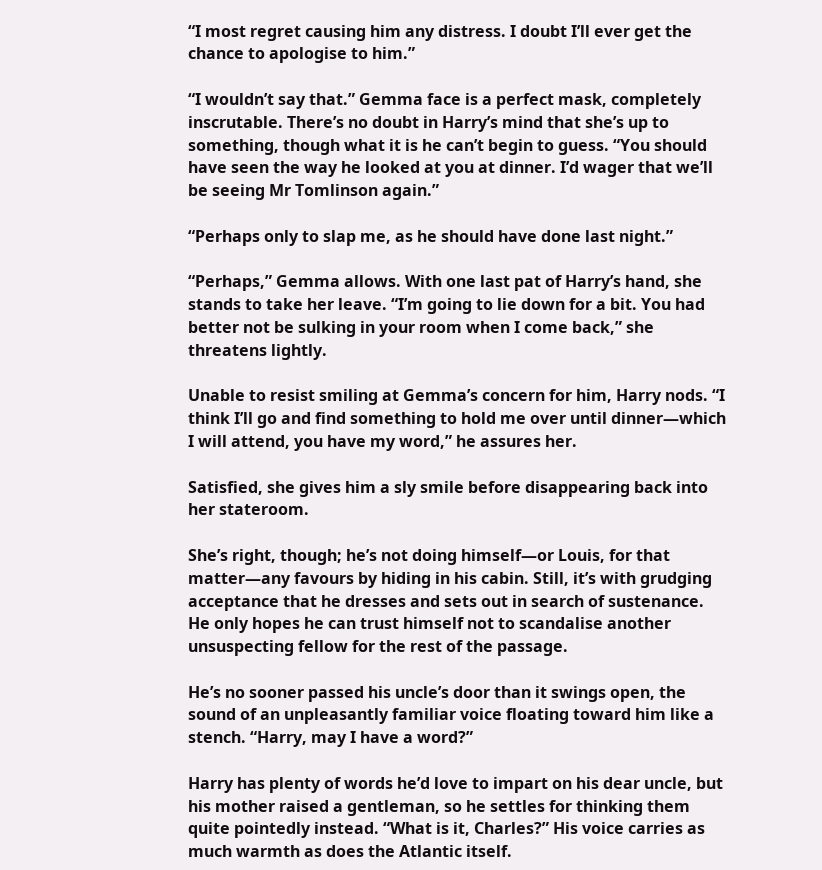“I most regret causing him any distress. I doubt I’ll ever get the chance to apologise to him.”

“I wouldn’t say that.” Gemma face is a perfect mask, completely inscrutable. There’s no doubt in Harry’s mind that she’s up to something, though what it is he can’t begin to guess. “You should have seen the way he looked at you at dinner. I’d wager that we’ll be seeing Mr Tomlinson again.”

“Perhaps only to slap me, as he should have done last night.”

“Perhaps,” Gemma allows. With one last pat of Harry’s hand, she stands to take her leave. “I’m going to lie down for a bit. You had better not be sulking in your room when I come back,” she threatens lightly.

Unable to resist smiling at Gemma’s concern for him, Harry nods. “I think I’ll go and find something to hold me over until dinner—which I will attend, you have my word,” he assures her.

Satisfied, she gives him a sly smile before disappearing back into her stateroom.

She’s right, though; he’s not doing himself—or Louis, for that matter—any favours by hiding in his cabin. Still, it’s with grudging acceptance that he dresses and sets out in search of sustenance. He only hopes he can trust himself not to scandalise another unsuspecting fellow for the rest of the passage.

He’s no sooner passed his uncle’s door than it swings open, the sound of an unpleasantly familiar voice floating toward him like a stench. “Harry, may I have a word?”

Harry has plenty of words he’d love to impart on his dear uncle, but his mother raised a gentleman, so he settles for thinking them quite pointedly instead. “What is it, Charles?” His voice carries as much warmth as does the Atlantic itself.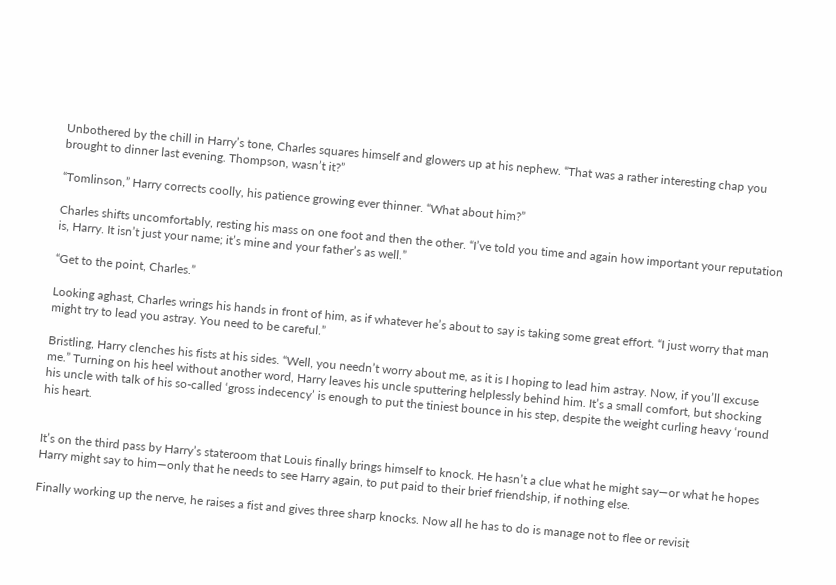Unbothered by the chill in Harry’s tone, Charles squares himself and glowers up at his nephew. “That was a rather interesting chap you brought to dinner last evening. Thompson, wasn’t it?”

“Tomlinson,” Harry corrects coolly, his patience growing ever thinner. “What about him?”

Charles shifts uncomfortably, resting his mass on one foot and then the other. “I’ve told you time and again how important your reputation is, Harry. It isn’t just your name; it’s mine and your father’s as well.”

“Get to the point, Charles.”

Looking aghast, Charles wrings his hands in front of him, as if whatever he’s about to say is taking some great effort. “I just worry that man might try to lead you astray. You need to be careful.”

Bristling, Harry clenches his fists at his sides. “Well, you needn’t worry about me, as it is I hoping to lead him astray. Now, if you’ll excuse me.” Turning on his heel without another word, Harry leaves his uncle sputtering helplessly behind him. It’s a small comfort, but shocking his uncle with talk of his so-called ‘gross indecency’ is enough to put the tiniest bounce in his step, despite the weight curling heavy ‘round his heart.


It’s on the third pass by Harry’s stateroom that Louis finally brings himself to knock. He hasn’t a clue what he might say—or what he hopes Harry might say to him—only that he needs to see Harry again, to put paid to their brief friendship, if nothing else.

Finally working up the nerve, he raises a fist and gives three sharp knocks. Now all he has to do is manage not to flee or revisit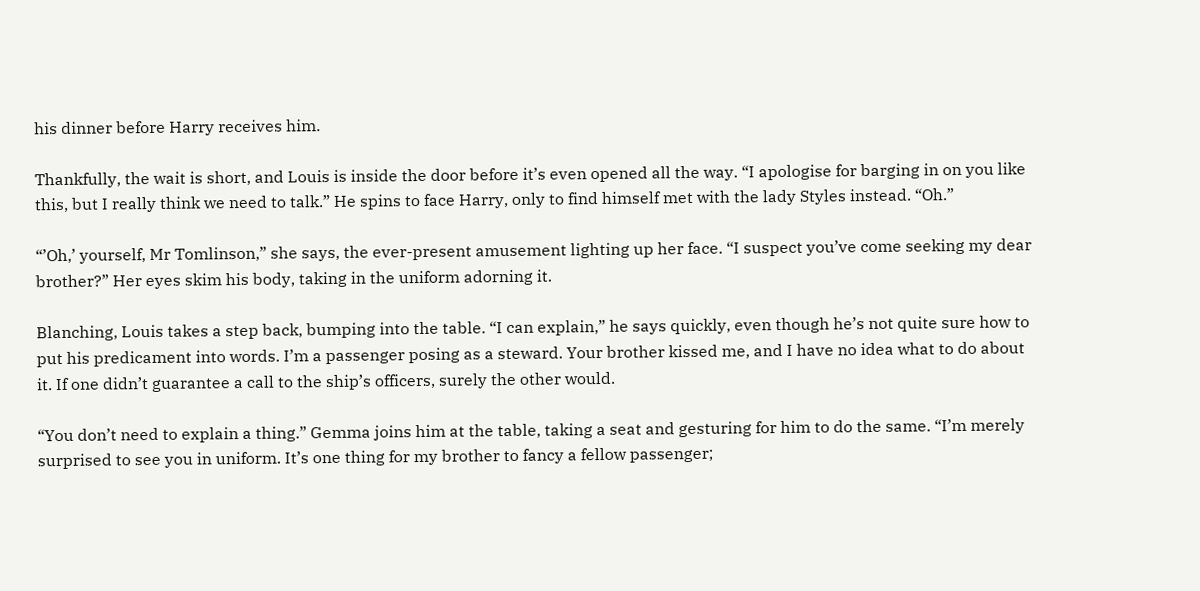his dinner before Harry receives him.

Thankfully, the wait is short, and Louis is inside the door before it’s even opened all the way. “I apologise for barging in on you like this, but I really think we need to talk.” He spins to face Harry, only to find himself met with the lady Styles instead. “Oh.”

“’Oh,’ yourself, Mr Tomlinson,” she says, the ever-present amusement lighting up her face. “I suspect you’ve come seeking my dear brother?” Her eyes skim his body, taking in the uniform adorning it.

Blanching, Louis takes a step back, bumping into the table. “I can explain,” he says quickly, even though he’s not quite sure how to put his predicament into words. I’m a passenger posing as a steward. Your brother kissed me, and I have no idea what to do about it. If one didn’t guarantee a call to the ship’s officers, surely the other would.

“You don’t need to explain a thing.” Gemma joins him at the table, taking a seat and gesturing for him to do the same. “I’m merely surprised to see you in uniform. It’s one thing for my brother to fancy a fellow passenger;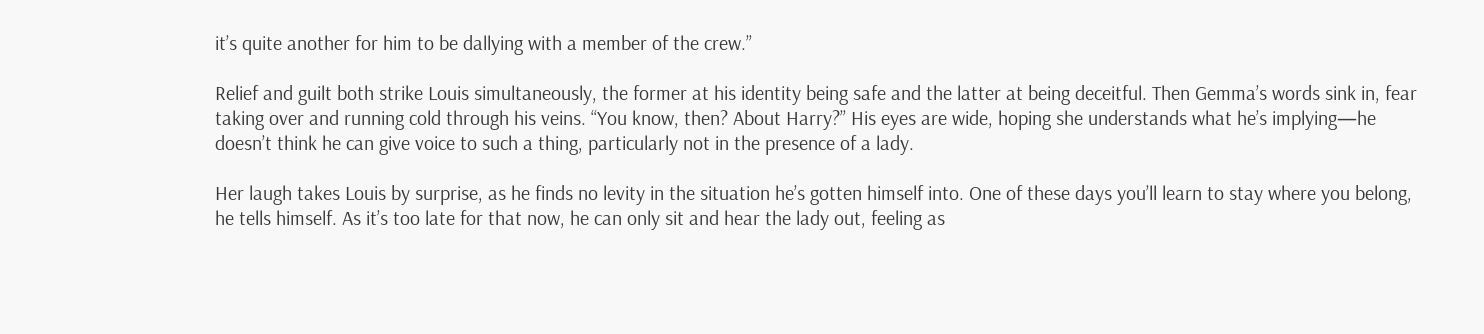it’s quite another for him to be dallying with a member of the crew.”

Relief and guilt both strike Louis simultaneously, the former at his identity being safe and the latter at being deceitful. Then Gemma’s words sink in, fear taking over and running cold through his veins. “You know, then? About Harry?” His eyes are wide, hoping she understands what he’s implying—he doesn’t think he can give voice to such a thing, particularly not in the presence of a lady.

Her laugh takes Louis by surprise, as he finds no levity in the situation he’s gotten himself into. One of these days you’ll learn to stay where you belong, he tells himself. As it’s too late for that now, he can only sit and hear the lady out, feeling as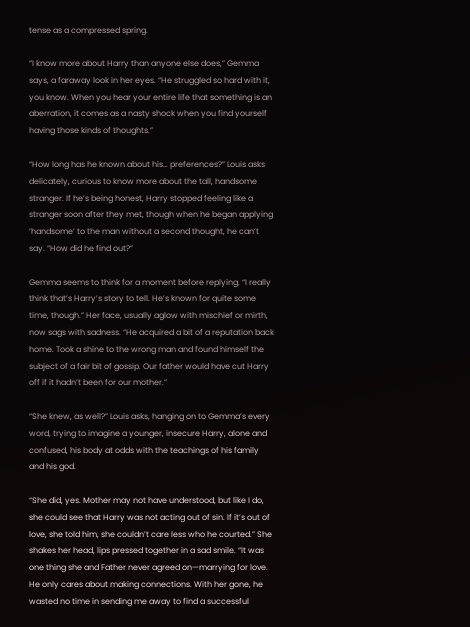tense as a compressed spring.

“I know more about Harry than anyone else does,” Gemma says, a faraway look in her eyes. “He struggled so hard with it, you know. When you hear your entire life that something is an aberration, it comes as a nasty shock when you find yourself having those kinds of thoughts.”

“How long has he known about his… preferences?” Louis asks delicately, curious to know more about the tall, handsome stranger. If he’s being honest, Harry stopped feeling like a stranger soon after they met, though when he began applying ‘handsome’ to the man without a second thought, he can’t say. “How did he find out?”

Gemma seems to think for a moment before replying. “I really think that’s Harry’s story to tell. He’s known for quite some time, though.” Her face, usually aglow with mischief or mirth, now sags with sadness. “He acquired a bit of a reputation back home. Took a shine to the wrong man and found himself the subject of a fair bit of gossip. Our father would have cut Harry off if it hadn’t been for our mother.”

“She knew, as well?” Louis asks, hanging on to Gemma’s every word, trying to imagine a younger, insecure Harry, alone and confused, his body at odds with the teachings of his family and his god.

“She did, yes. Mother may not have understood, but like I do, she could see that Harry was not acting out of sin. If it’s out of love, she told him, she couldn’t care less who he courted.” She shakes her head, lips pressed together in a sad smile. “It was one thing she and Father never agreed on—marrying for love. He only cares about making connections. With her gone, he wasted no time in sending me away to find a successful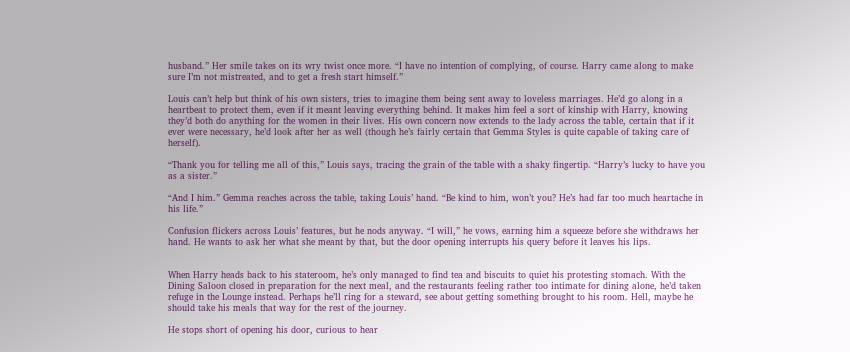husband.” Her smile takes on its wry twist once more. “I have no intention of complying, of course. Harry came along to make sure I’m not mistreated, and to get a fresh start himself.”

Louis can’t help but think of his own sisters, tries to imagine them being sent away to loveless marriages. He’d go along in a heartbeat to protect them, even if it meant leaving everything behind. It makes him feel a sort of kinship with Harry, knowing they’d both do anything for the women in their lives. His own concern now extends to the lady across the table, certain that if it ever were necessary, he’d look after her as well (though he’s fairly certain that Gemma Styles is quite capable of taking care of herself).

“Thank you for telling me all of this,” Louis says, tracing the grain of the table with a shaky fingertip. “Harry’s lucky to have you as a sister.”

“And I him.” Gemma reaches across the table, taking Louis’ hand. “Be kind to him, won’t you? He’s had far too much heartache in his life.”

Confusion flickers across Louis’ features, but he nods anyway. “I will,” he vows, earning him a squeeze before she withdraws her hand. He wants to ask her what she meant by that, but the door opening interrupts his query before it leaves his lips.


When Harry heads back to his stateroom, he’s only managed to find tea and biscuits to quiet his protesting stomach. With the Dining Saloon closed in preparation for the next meal, and the restaurants feeling rather too intimate for dining alone, he’d taken refuge in the Lounge instead. Perhaps he’ll ring for a steward, see about getting something brought to his room. Hell, maybe he should take his meals that way for the rest of the journey.

He stops short of opening his door, curious to hear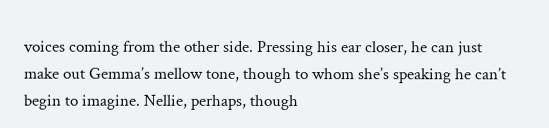voices coming from the other side. Pressing his ear closer, he can just make out Gemma’s mellow tone, though to whom she’s speaking he can’t begin to imagine. Nellie, perhaps, though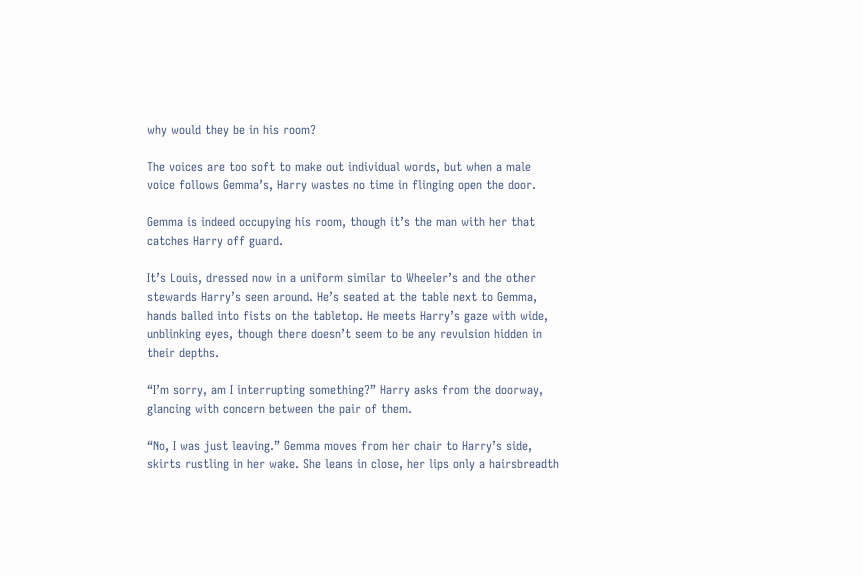why would they be in his room?

The voices are too soft to make out individual words, but when a male voice follows Gemma’s, Harry wastes no time in flinging open the door.

Gemma is indeed occupying his room, though it’s the man with her that catches Harry off guard.

It’s Louis, dressed now in a uniform similar to Wheeler’s and the other stewards Harry’s seen around. He’s seated at the table next to Gemma, hands balled into fists on the tabletop. He meets Harry’s gaze with wide, unblinking eyes, though there doesn’t seem to be any revulsion hidden in their depths.

“I’m sorry, am I interrupting something?” Harry asks from the doorway, glancing with concern between the pair of them.

“No, I was just leaving.” Gemma moves from her chair to Harry’s side, skirts rustling in her wake. She leans in close, her lips only a hairsbreadth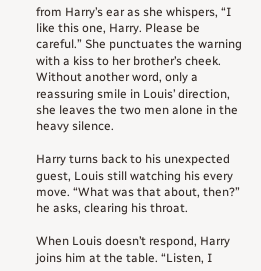from Harry’s ear as she whispers, “I like this one, Harry. Please be careful.” She punctuates the warning with a kiss to her brother’s cheek. Without another word, only a reassuring smile in Louis’ direction, she leaves the two men alone in the heavy silence.

Harry turns back to his unexpected guest, Louis still watching his every move. “What was that about, then?” he asks, clearing his throat.

When Louis doesn’t respond, Harry joins him at the table. “Listen, I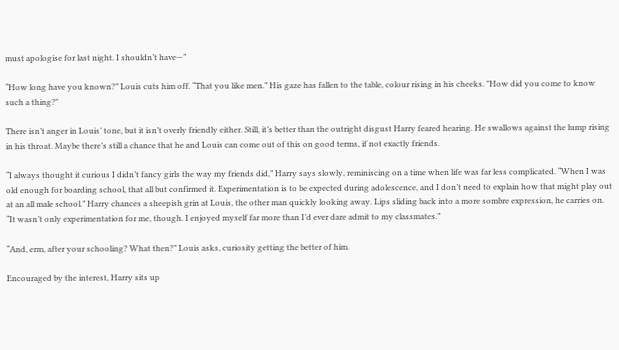must apologise for last night. I shouldn’t have—”

“How long have you known?” Louis cuts him off. “That you like men.” His gaze has fallen to the table, colour rising in his cheeks. "How did you come to know such a thing?"

There isn’t anger in Louis’ tone, but it isn’t overly friendly either. Still, it’s better than the outright disgust Harry feared hearing. He swallows against the lump rising in his throat. Maybe there’s still a chance that he and Louis can come out of this on good terms, if not exactly friends.

“I always thought it curious I didn’t fancy girls the way my friends did,” Harry says slowly, reminiscing on a time when life was far less complicated. “When I was old enough for boarding school, that all but confirmed it. Experimentation is to be expected during adolescence, and I don’t need to explain how that might play out at an all male school.” Harry chances a sheepish grin at Louis, the other man quickly looking away. Lips sliding back into a more sombre expression, he carries on. “It wasn’t only experimentation for me, though. I enjoyed myself far more than I’d ever dare admit to my classmates.”

“And, erm, after your schooling? What then?” Louis asks, curiosity getting the better of him.

Encouraged by the interest, Harry sits up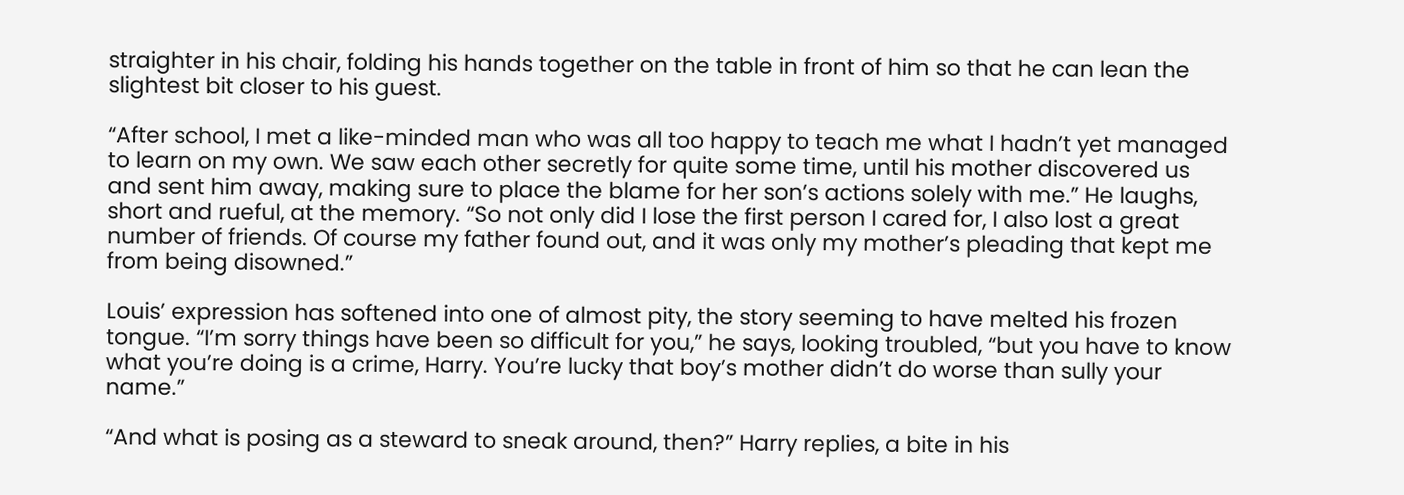straighter in his chair, folding his hands together on the table in front of him so that he can lean the slightest bit closer to his guest.

“After school, I met a like-minded man who was all too happy to teach me what I hadn’t yet managed to learn on my own. We saw each other secretly for quite some time, until his mother discovered us and sent him away, making sure to place the blame for her son’s actions solely with me.” He laughs, short and rueful, at the memory. “So not only did I lose the first person I cared for, I also lost a great number of friends. Of course my father found out, and it was only my mother’s pleading that kept me from being disowned.”

Louis’ expression has softened into one of almost pity, the story seeming to have melted his frozen tongue. “I’m sorry things have been so difficult for you,” he says, looking troubled, “but you have to know what you’re doing is a crime, Harry. You’re lucky that boy’s mother didn’t do worse than sully your name.”

“And what is posing as a steward to sneak around, then?” Harry replies, a bite in his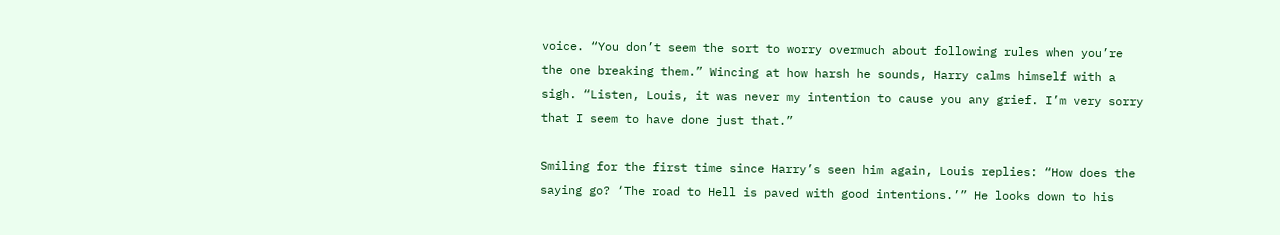voice. “You don’t seem the sort to worry overmuch about following rules when you’re the one breaking them.” Wincing at how harsh he sounds, Harry calms himself with a sigh. “Listen, Louis, it was never my intention to cause you any grief. I’m very sorry that I seem to have done just that.”

Smiling for the first time since Harry’s seen him again, Louis replies: “How does the saying go? ‘The road to Hell is paved with good intentions.’” He looks down to his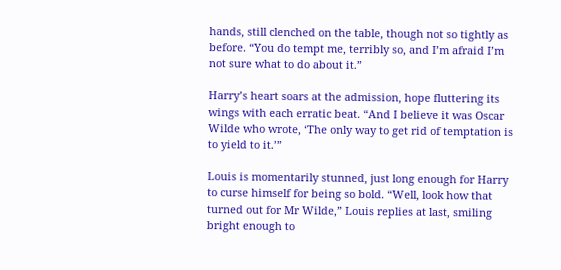hands, still clenched on the table, though not so tightly as before. “You do tempt me, terribly so, and I’m afraid I’m not sure what to do about it.”

Harry’s heart soars at the admission, hope fluttering its wings with each erratic beat. “And I believe it was Oscar Wilde who wrote, ‘The only way to get rid of temptation is to yield to it.’”

Louis is momentarily stunned, just long enough for Harry to curse himself for being so bold. “Well, look how that turned out for Mr Wilde,” Louis replies at last, smiling bright enough to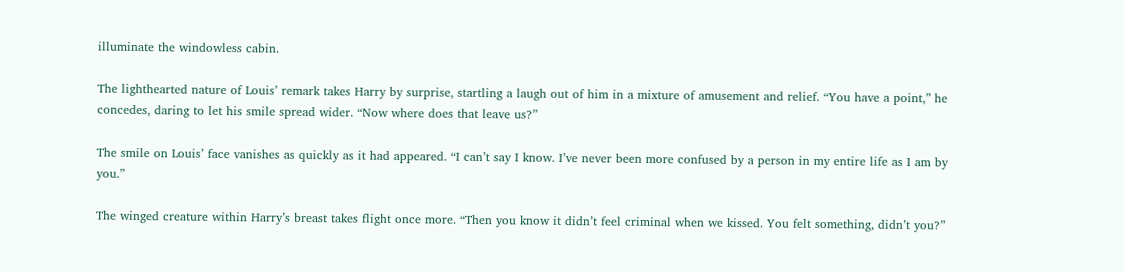illuminate the windowless cabin.

The lighthearted nature of Louis’ remark takes Harry by surprise, startling a laugh out of him in a mixture of amusement and relief. “You have a point,” he concedes, daring to let his smile spread wider. “Now where does that leave us?”

The smile on Louis’ face vanishes as quickly as it had appeared. “I can’t say I know. I’ve never been more confused by a person in my entire life as I am by you.”

The winged creature within Harry’s breast takes flight once more. “Then you know it didn’t feel criminal when we kissed. You felt something, didn’t you?”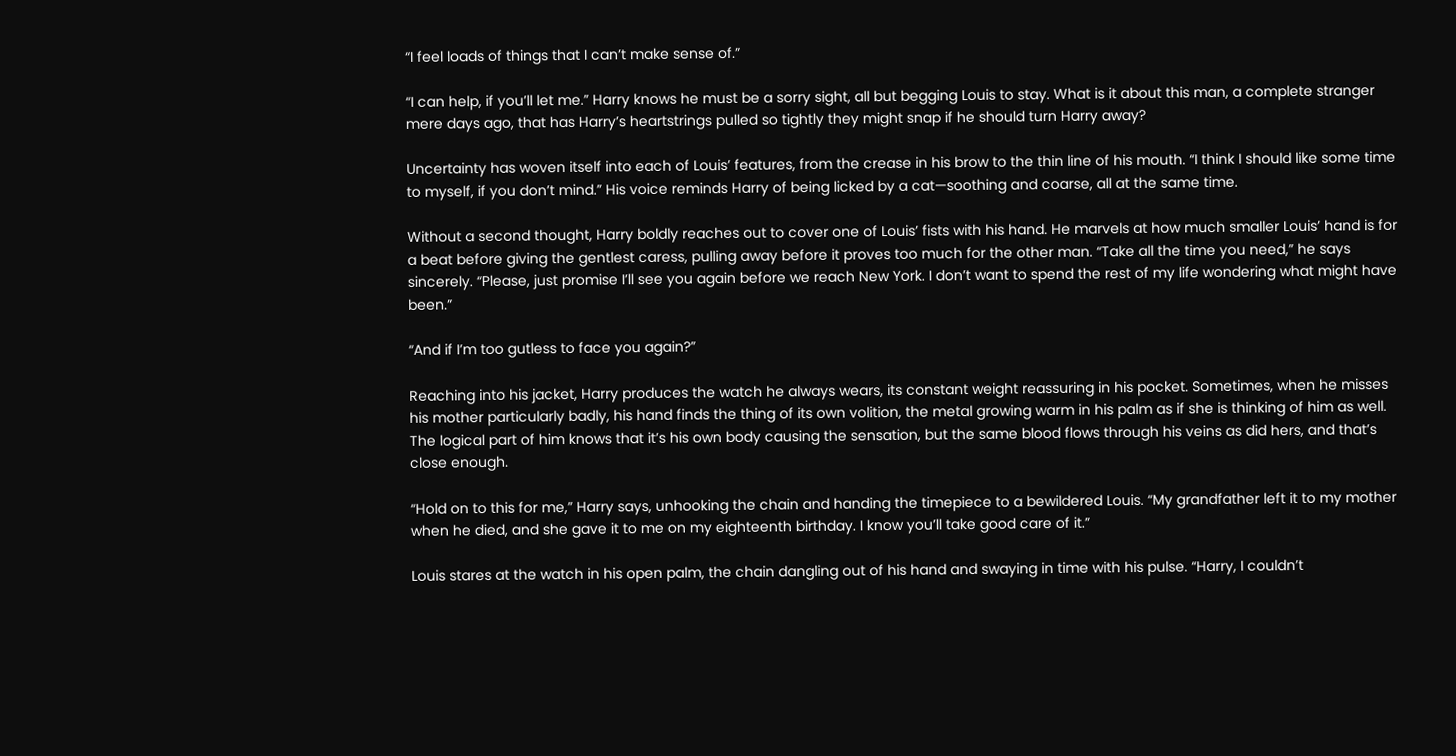“I feel loads of things that I can’t make sense of.”

“I can help, if you’ll let me.” Harry knows he must be a sorry sight, all but begging Louis to stay. What is it about this man, a complete stranger mere days ago, that has Harry’s heartstrings pulled so tightly they might snap if he should turn Harry away?

Uncertainty has woven itself into each of Louis’ features, from the crease in his brow to the thin line of his mouth. “I think I should like some time to myself, if you don’t mind.” His voice reminds Harry of being licked by a cat—soothing and coarse, all at the same time.

Without a second thought, Harry boldly reaches out to cover one of Louis’ fists with his hand. He marvels at how much smaller Louis’ hand is for a beat before giving the gentlest caress, pulling away before it proves too much for the other man. “Take all the time you need,” he says sincerely. “Please, just promise I’ll see you again before we reach New York. I don’t want to spend the rest of my life wondering what might have been.”

“And if I’m too gutless to face you again?”

Reaching into his jacket, Harry produces the watch he always wears, its constant weight reassuring in his pocket. Sometimes, when he misses his mother particularly badly, his hand finds the thing of its own volition, the metal growing warm in his palm as if she is thinking of him as well. The logical part of him knows that it’s his own body causing the sensation, but the same blood flows through his veins as did hers, and that’s close enough.

“Hold on to this for me,” Harry says, unhooking the chain and handing the timepiece to a bewildered Louis. “My grandfather left it to my mother when he died, and she gave it to me on my eighteenth birthday. I know you’ll take good care of it.”

Louis stares at the watch in his open palm, the chain dangling out of his hand and swaying in time with his pulse. “Harry, I couldn’t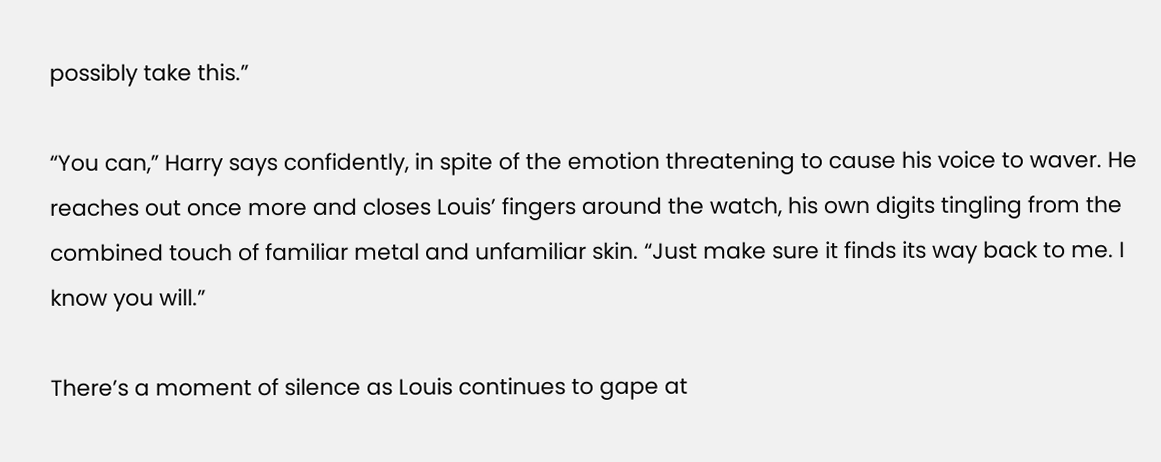possibly take this.”

“You can,” Harry says confidently, in spite of the emotion threatening to cause his voice to waver. He reaches out once more and closes Louis’ fingers around the watch, his own digits tingling from the combined touch of familiar metal and unfamiliar skin. “Just make sure it finds its way back to me. I know you will.”

There’s a moment of silence as Louis continues to gape at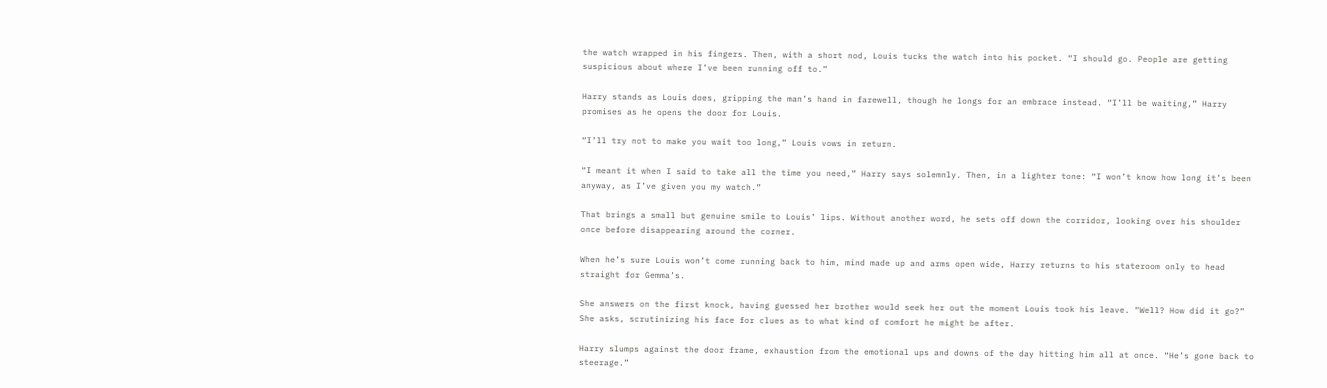the watch wrapped in his fingers. Then, with a short nod, Louis tucks the watch into his pocket. “I should go. People are getting suspicious about where I’ve been running off to.”

Harry stands as Louis does, gripping the man’s hand in farewell, though he longs for an embrace instead. “I’ll be waiting,” Harry promises as he opens the door for Louis.

“I’ll try not to make you wait too long,” Louis vows in return.

“I meant it when I said to take all the time you need,” Harry says solemnly. Then, in a lighter tone: “I won’t know how long it’s been anyway, as I’ve given you my watch.”

That brings a small but genuine smile to Louis’ lips. Without another word, he sets off down the corridor, looking over his shoulder once before disappearing around the corner.

When he’s sure Louis won’t come running back to him, mind made up and arms open wide, Harry returns to his stateroom only to head straight for Gemma’s.

She answers on the first knock, having guessed her brother would seek her out the moment Louis took his leave. “Well? How did it go?” She asks, scrutinizing his face for clues as to what kind of comfort he might be after.

Harry slumps against the door frame, exhaustion from the emotional ups and downs of the day hitting him all at once. “He’s gone back to steerage.”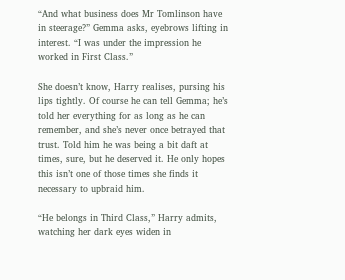“And what business does Mr Tomlinson have in steerage?” Gemma asks, eyebrows lifting in interest. “I was under the impression he worked in First Class.”

She doesn’t know, Harry realises, pursing his lips tightly. Of course he can tell Gemma; he’s told her everything for as long as he can remember, and she’s never once betrayed that trust. Told him he was being a bit daft at times, sure, but he deserved it. He only hopes this isn’t one of those times she finds it necessary to upbraid him.

“He belongs in Third Class,” Harry admits, watching her dark eyes widen in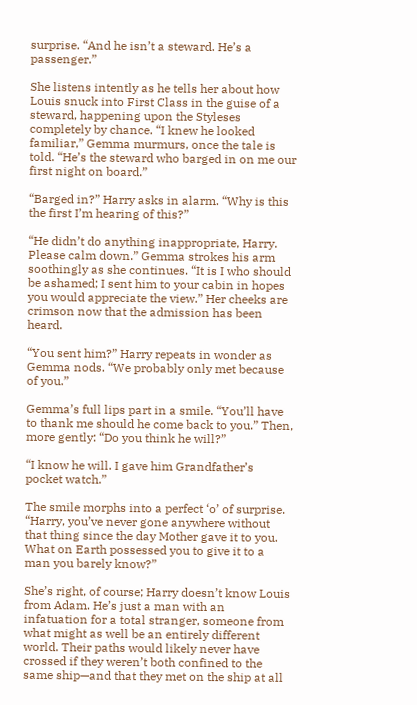surprise. “And he isn’t a steward. He’s a passenger.”

She listens intently as he tells her about how Louis snuck into First Class in the guise of a steward, happening upon the Styleses completely by chance. “I knew he looked familiar,” Gemma murmurs, once the tale is told. “He’s the steward who barged in on me our first night on board.”

“Barged in?” Harry asks in alarm. “Why is this the first I’m hearing of this?”

“He didn’t do anything inappropriate, Harry. Please calm down.” Gemma strokes his arm soothingly as she continues. “It is I who should be ashamed; I sent him to your cabin in hopes you would appreciate the view.” Her cheeks are crimson now that the admission has been heard.

“You sent him?” Harry repeats in wonder as Gemma nods. “We probably only met because of you.”

Gemma’s full lips part in a smile. “You’ll have to thank me should he come back to you.” Then, more gently: “Do you think he will?”

“I know he will. I gave him Grandfather’s pocket watch.”

The smile morphs into a perfect ‘o’ of surprise. “Harry, you’ve never gone anywhere without that thing since the day Mother gave it to you. What on Earth possessed you to give it to a man you barely know?”

She’s right, of course; Harry doesn’t know Louis from Adam. He’s just a man with an infatuation for a total stranger, someone from what might as well be an entirely different world. Their paths would likely never have crossed if they weren’t both confined to the same ship—and that they met on the ship at all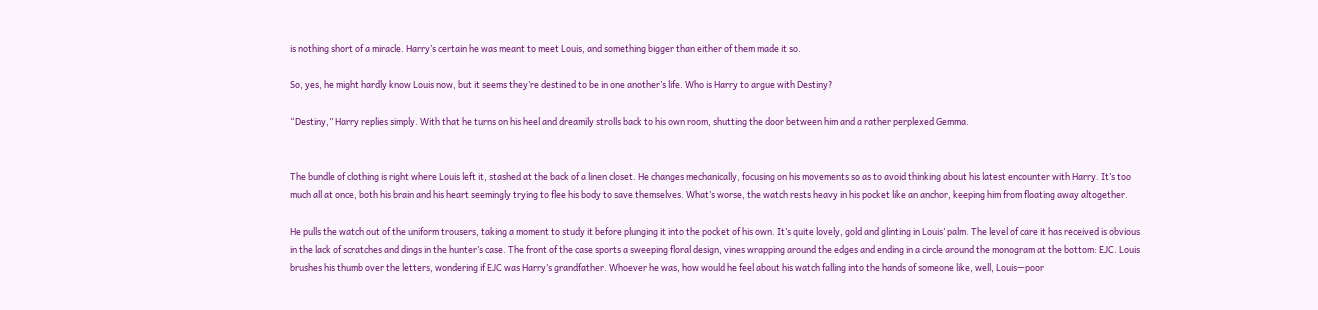is nothing short of a miracle. Harry’s certain he was meant to meet Louis, and something bigger than either of them made it so.

So, yes, he might hardly know Louis now, but it seems they’re destined to be in one another’s life. Who is Harry to argue with Destiny?

“Destiny,” Harry replies simply. With that he turns on his heel and dreamily strolls back to his own room, shutting the door between him and a rather perplexed Gemma.


The bundle of clothing is right where Louis left it, stashed at the back of a linen closet. He changes mechanically, focusing on his movements so as to avoid thinking about his latest encounter with Harry. It’s too much all at once, both his brain and his heart seemingly trying to flee his body to save themselves. What’s worse, the watch rests heavy in his pocket like an anchor, keeping him from floating away altogether.

He pulls the watch out of the uniform trousers, taking a moment to study it before plunging it into the pocket of his own. It’s quite lovely, gold and glinting in Louis’ palm. The level of care it has received is obvious in the lack of scratches and dings in the hunter’s case. The front of the case sports a sweeping floral design, vines wrapping around the edges and ending in a circle around the monogram at the bottom: EJC. Louis brushes his thumb over the letters, wondering if EJC was Harry’s grandfather. Whoever he was, how would he feel about his watch falling into the hands of someone like, well, Louis—poor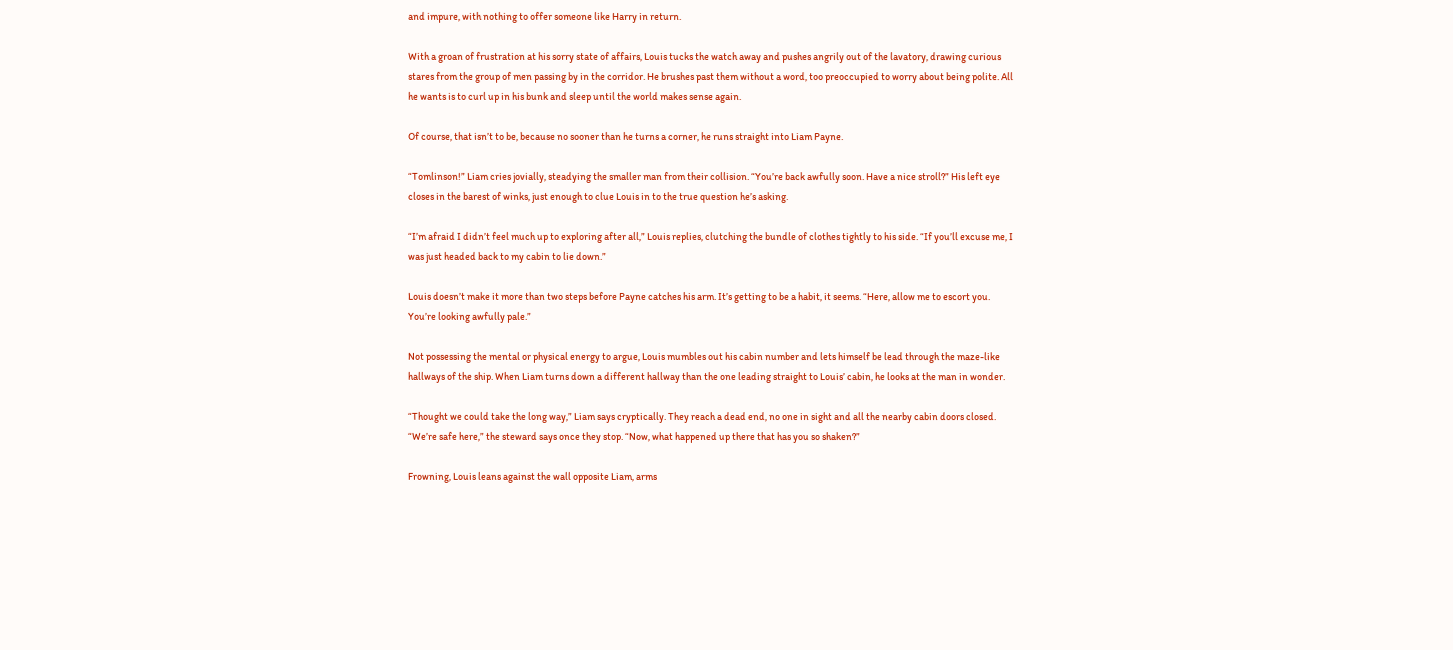and impure, with nothing to offer someone like Harry in return.

With a groan of frustration at his sorry state of affairs, Louis tucks the watch away and pushes angrily out of the lavatory, drawing curious stares from the group of men passing by in the corridor. He brushes past them without a word, too preoccupied to worry about being polite. All he wants is to curl up in his bunk and sleep until the world makes sense again.

Of course, that isn’t to be, because no sooner than he turns a corner, he runs straight into Liam Payne.

“Tomlinson!” Liam cries jovially, steadying the smaller man from their collision. “You’re back awfully soon. Have a nice stroll?” His left eye closes in the barest of winks, just enough to clue Louis in to the true question he’s asking.

“I’m afraid I didn’t feel much up to exploring after all,” Louis replies, clutching the bundle of clothes tightly to his side. “If you’ll excuse me, I was just headed back to my cabin to lie down.”

Louis doesn’t make it more than two steps before Payne catches his arm. It’s getting to be a habit, it seems. “Here, allow me to escort you. You’re looking awfully pale.”

Not possessing the mental or physical energy to argue, Louis mumbles out his cabin number and lets himself be lead through the maze-like hallways of the ship. When Liam turns down a different hallway than the one leading straight to Louis’ cabin, he looks at the man in wonder.

“Thought we could take the long way,” Liam says cryptically. They reach a dead end, no one in sight and all the nearby cabin doors closed. “We’re safe here,” the steward says once they stop. “Now, what happened up there that has you so shaken?”

Frowning, Louis leans against the wall opposite Liam, arms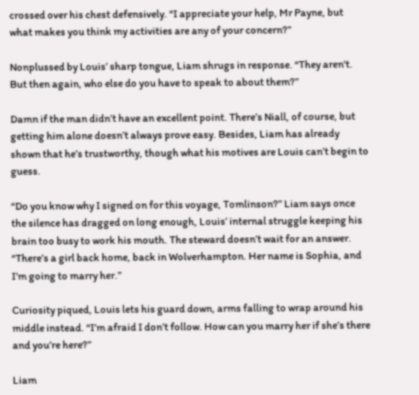crossed over his chest defensively. “I appreciate your help, Mr Payne, but what makes you think my activities are any of your concern?”

Nonplussed by Louis’ sharp tongue, Liam shrugs in response. “They aren't. But then again, who else do you have to speak to about them?”

Damn if the man didn’t have an excellent point. There’s Niall, of course, but getting him alone doesn’t always prove easy. Besides, Liam has already shown that he’s trustworthy, though what his motives are Louis can’t begin to guess.

“Do you know why I signed on for this voyage, Tomlinson?” Liam says once the silence has dragged on long enough, Louis’ internal struggle keeping his brain too busy to work his mouth. The steward doesn’t wait for an answer. “There’s a girl back home, back in Wolverhampton. Her name is Sophia, and I’m going to marry her.”

Curiosity piqued, Louis lets his guard down, arms falling to wrap around his middle instead. “I’m afraid I don’t follow. How can you marry her if she’s there and you’re here?”

Liam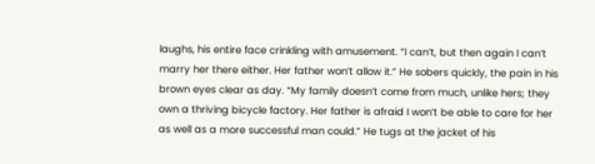laughs, his entire face crinkling with amusement. “I can’t, but then again I can’t marry her there either. Her father won’t allow it.” He sobers quickly, the pain in his brown eyes clear as day. “My family doesn’t come from much, unlike hers; they own a thriving bicycle factory. Her father is afraid I won’t be able to care for her as well as a more successful man could.” He tugs at the jacket of his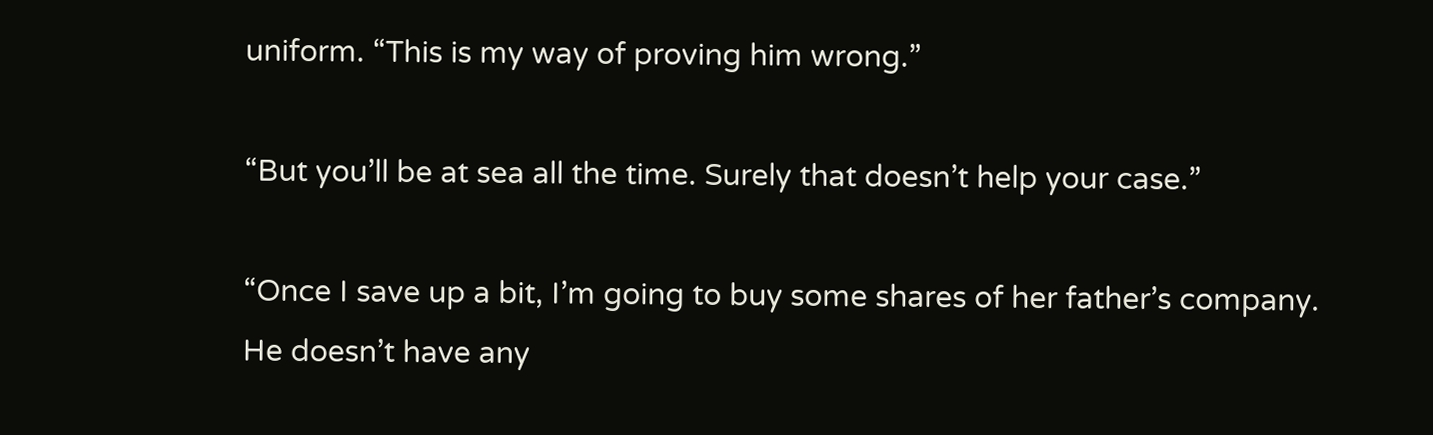uniform. “This is my way of proving him wrong.”

“But you’ll be at sea all the time. Surely that doesn’t help your case.”

“Once I save up a bit, I’m going to buy some shares of her father’s company. He doesn’t have any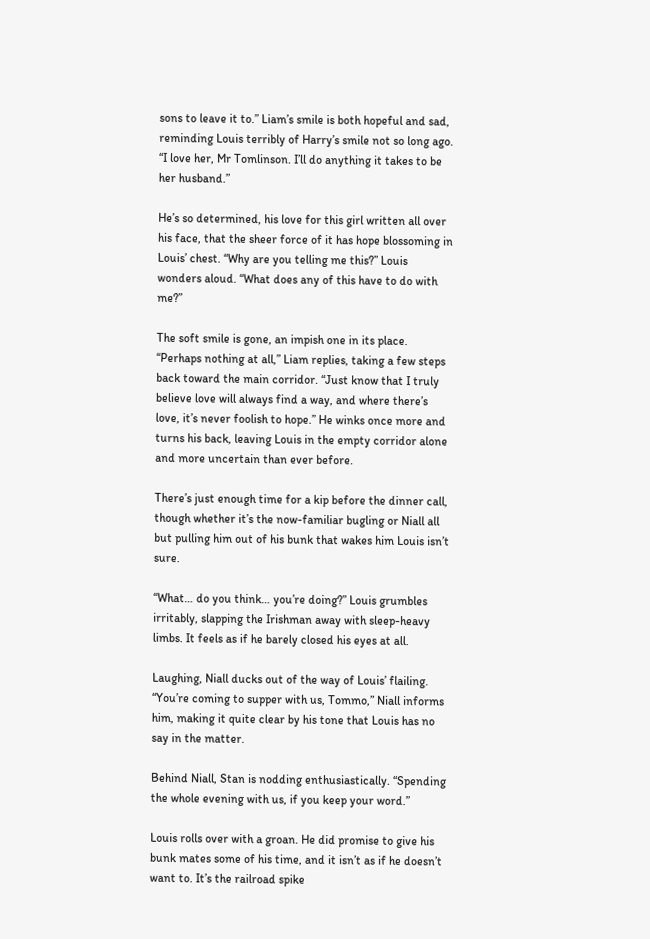sons to leave it to.” Liam’s smile is both hopeful and sad, reminding Louis terribly of Harry’s smile not so long ago. “I love her, Mr Tomlinson. I’ll do anything it takes to be her husband.”

He’s so determined, his love for this girl written all over his face, that the sheer force of it has hope blossoming in Louis’ chest. “Why are you telling me this?” Louis wonders aloud. “What does any of this have to do with me?”

The soft smile is gone, an impish one in its place. “Perhaps nothing at all,” Liam replies, taking a few steps back toward the main corridor. “Just know that I truly believe love will always find a way, and where there’s love, it’s never foolish to hope.” He winks once more and turns his back, leaving Louis in the empty corridor alone and more uncertain than ever before.

There’s just enough time for a kip before the dinner call, though whether it’s the now-familiar bugling or Niall all but pulling him out of his bunk that wakes him Louis isn’t sure.

“What… do you think… you’re doing?” Louis grumbles irritably, slapping the Irishman away with sleep-heavy limbs. It feels as if he barely closed his eyes at all.

Laughing, Niall ducks out of the way of Louis’ flailing. “You’re coming to supper with us, Tommo,” Niall informs him, making it quite clear by his tone that Louis has no say in the matter.

Behind Niall, Stan is nodding enthusiastically. “Spending the whole evening with us, if you keep your word.”

Louis rolls over with a groan. He did promise to give his bunk mates some of his time, and it isn’t as if he doesn’t want to. It’s the railroad spike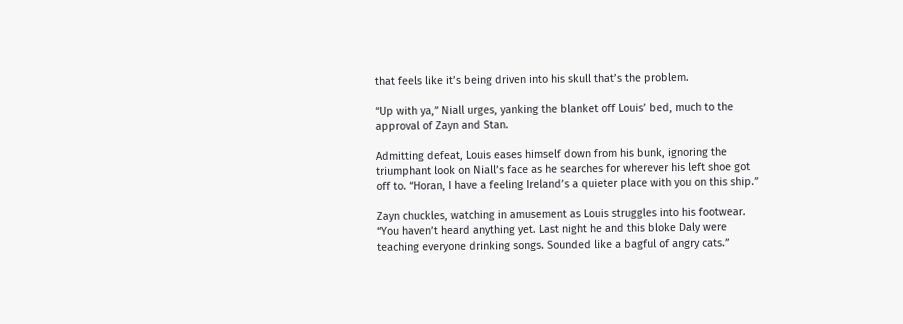that feels like it’s being driven into his skull that’s the problem.

“Up with ya,” Niall urges, yanking the blanket off Louis’ bed, much to the approval of Zayn and Stan.

Admitting defeat, Louis eases himself down from his bunk, ignoring the triumphant look on Niall’s face as he searches for wherever his left shoe got off to. “Horan, I have a feeling Ireland’s a quieter place with you on this ship.”

Zayn chuckles, watching in amusement as Louis struggles into his footwear. “You haven’t heard anything yet. Last night he and this bloke Daly were teaching everyone drinking songs. Sounded like a bagful of angry cats.”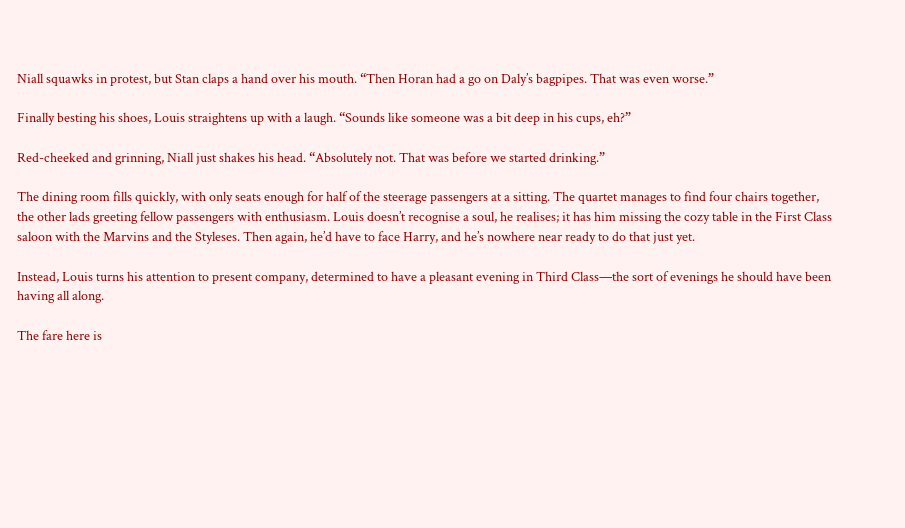Niall squawks in protest, but Stan claps a hand over his mouth. “Then Horan had a go on Daly’s bagpipes. That was even worse.”

Finally besting his shoes, Louis straightens up with a laugh. “Sounds like someone was a bit deep in his cups, eh?”

Red-cheeked and grinning, Niall just shakes his head. “Absolutely not. That was before we started drinking.”

The dining room fills quickly, with only seats enough for half of the steerage passengers at a sitting. The quartet manages to find four chairs together, the other lads greeting fellow passengers with enthusiasm. Louis doesn’t recognise a soul, he realises; it has him missing the cozy table in the First Class saloon with the Marvins and the Styleses. Then again, he’d have to face Harry, and he’s nowhere near ready to do that just yet.

Instead, Louis turns his attention to present company, determined to have a pleasant evening in Third Class—the sort of evenings he should have been having all along.

The fare here is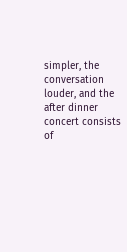simpler, the conversation louder, and the after dinner concert consists of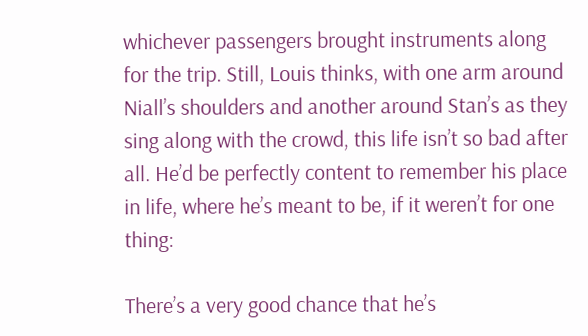whichever passengers brought instruments along for the trip. Still, Louis thinks, with one arm around Niall’s shoulders and another around Stan’s as they sing along with the crowd, this life isn’t so bad after all. He’d be perfectly content to remember his place in life, where he’s meant to be, if it weren’t for one thing:

There’s a very good chance that he’s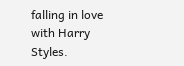falling in love with Harry Styles.